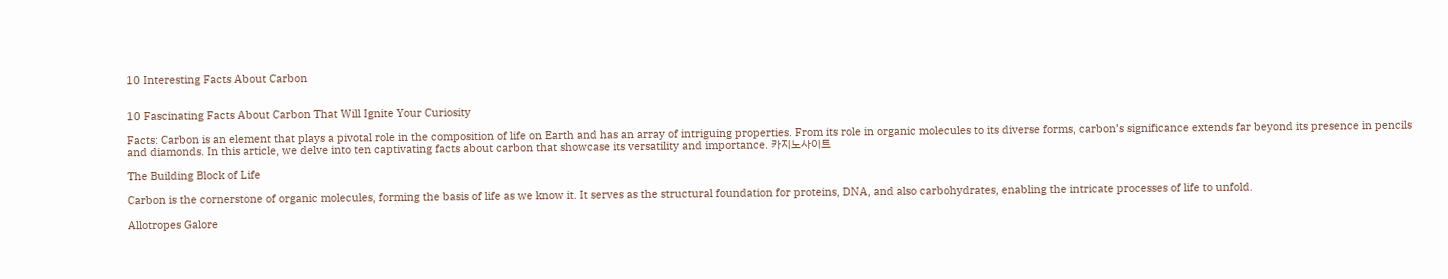10 Interesting Facts About Carbon


10 Fascinating Facts About Carbon That Will Ignite Your Curiosity

Facts: Carbon is an element that plays a pivotal role in the composition of life on Earth and has an array of intriguing properties. From its role in organic molecules to its diverse forms, carbon’s significance extends far beyond its presence in pencils and diamonds. In this article, we delve into ten captivating facts about carbon that showcase its versatility and importance. 카지노사이트

The Building Block of Life

Carbon is the cornerstone of organic molecules, forming the basis of life as we know it. It serves as the structural foundation for proteins, DNA, and also carbohydrates, enabling the intricate processes of life to unfold.

Allotropes Galore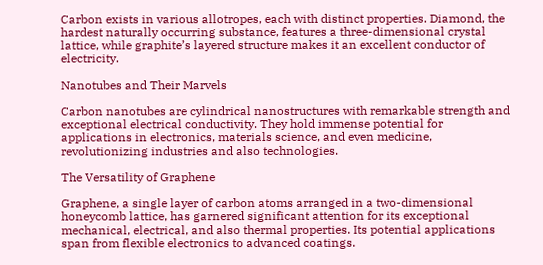Carbon exists in various allotropes, each with distinct properties. Diamond, the hardest naturally occurring substance, features a three-dimensional crystal lattice, while graphite’s layered structure makes it an excellent conductor of electricity.

Nanotubes and Their Marvels

Carbon nanotubes are cylindrical nanostructures with remarkable strength and exceptional electrical conductivity. They hold immense potential for applications in electronics, materials science, and even medicine, revolutionizing industries and also technologies.

The Versatility of Graphene

Graphene, a single layer of carbon atoms arranged in a two-dimensional honeycomb lattice, has garnered significant attention for its exceptional mechanical, electrical, and also thermal properties. Its potential applications span from flexible electronics to advanced coatings.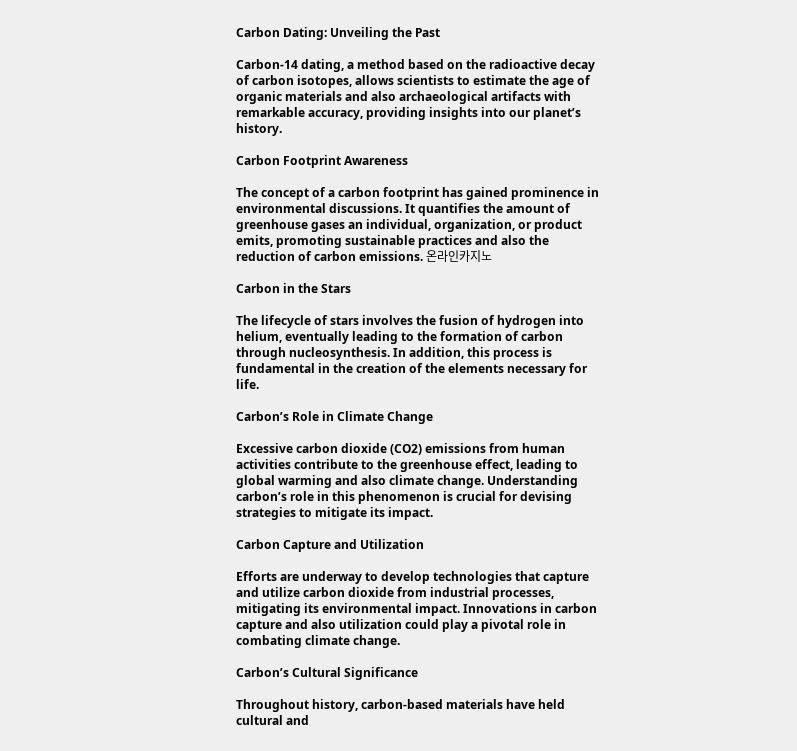Carbon Dating: Unveiling the Past

Carbon-14 dating, a method based on the radioactive decay of carbon isotopes, allows scientists to estimate the age of organic materials and also archaeological artifacts with remarkable accuracy, providing insights into our planet’s history.

Carbon Footprint Awareness

The concept of a carbon footprint has gained prominence in environmental discussions. It quantifies the amount of greenhouse gases an individual, organization, or product emits, promoting sustainable practices and also the reduction of carbon emissions. 온라인카지노

Carbon in the Stars

The lifecycle of stars involves the fusion of hydrogen into helium, eventually leading to the formation of carbon through nucleosynthesis. In addition, this process is fundamental in the creation of the elements necessary for life.

Carbon’s Role in Climate Change

Excessive carbon dioxide (CO2) emissions from human activities contribute to the greenhouse effect, leading to global warming and also climate change. Understanding carbon’s role in this phenomenon is crucial for devising strategies to mitigate its impact.

Carbon Capture and Utilization

Efforts are underway to develop technologies that capture and utilize carbon dioxide from industrial processes, mitigating its environmental impact. Innovations in carbon capture and also utilization could play a pivotal role in combating climate change.

Carbon’s Cultural Significance

Throughout history, carbon-based materials have held cultural and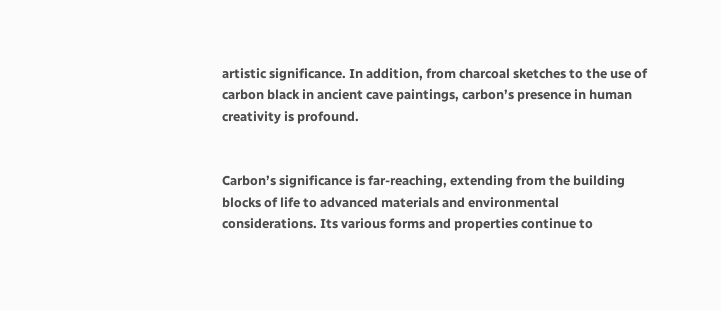artistic significance. In addition, from charcoal sketches to the use of carbon black in ancient cave paintings, carbon’s presence in human creativity is profound.


Carbon’s significance is far-reaching, extending from the building blocks of life to advanced materials and environmental considerations. Its various forms and properties continue to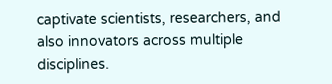captivate scientists, researchers, and also innovators across multiple disciplines.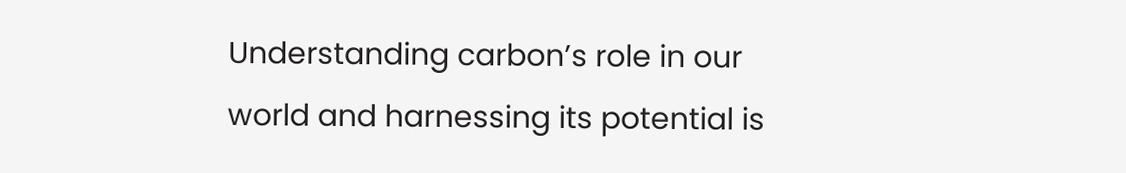Understanding carbon’s role in our world and harnessing its potential is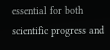essential for both scientific progress and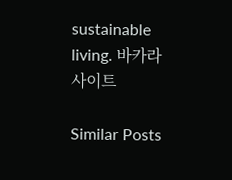sustainable living. 바카라사이트

Similar Posts